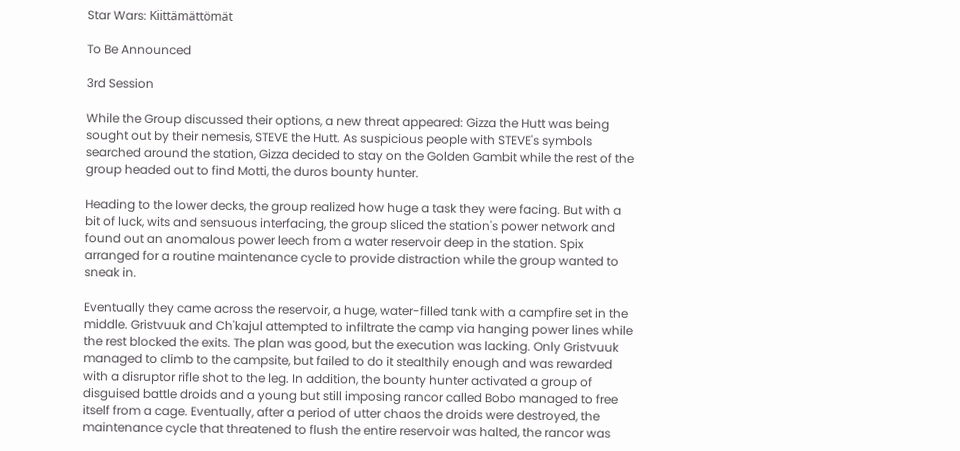Star Wars: Kiittämättömät

To Be Announced

3rd Session

While the Group discussed their options, a new threat appeared: Gizza the Hutt was being sought out by their nemesis, STEVE the Hutt. As suspicious people with STEVE's symbols searched around the station, Gizza decided to stay on the Golden Gambit while the rest of the group headed out to find Motti, the duros bounty hunter.

Heading to the lower decks, the group realized how huge a task they were facing. But with a bit of luck, wits and sensuous interfacing, the group sliced the station's power network and found out an anomalous power leech from a water reservoir deep in the station. Spix arranged for a routine maintenance cycle to provide distraction while the group wanted to sneak in.

Eventually they came across the reservoir, a huge, water-filled tank with a campfire set in the middle. Gristvuuk and Ch'kajul attempted to infiltrate the camp via hanging power lines while the rest blocked the exits. The plan was good, but the execution was lacking. Only Gristvuuk managed to climb to the campsite, but failed to do it stealthily enough and was rewarded with a disruptor rifle shot to the leg. In addition, the bounty hunter activated a group of disguised battle droids and a young but still imposing rancor called Bobo managed to free itself from a cage. Eventually, after a period of utter chaos the droids were destroyed, the maintenance cycle that threatened to flush the entire reservoir was halted, the rancor was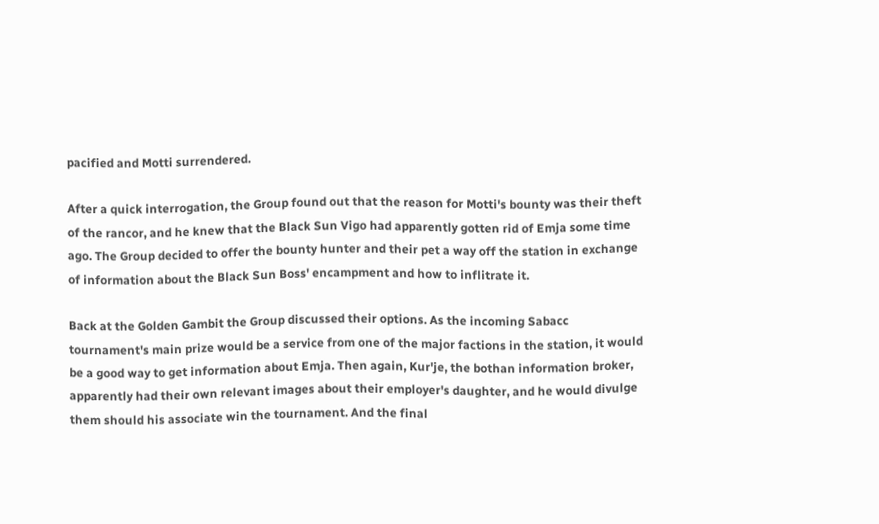pacified and Motti surrendered.

After a quick interrogation, the Group found out that the reason for Motti's bounty was their theft of the rancor, and he knew that the Black Sun Vigo had apparently gotten rid of Emja some time ago. The Group decided to offer the bounty hunter and their pet a way off the station in exchange of information about the Black Sun Boss' encampment and how to inflitrate it.

Back at the Golden Gambit the Group discussed their options. As the incoming Sabacc tournament's main prize would be a service from one of the major factions in the station, it would be a good way to get information about Emja. Then again, Kur'je, the bothan information broker, apparently had their own relevant images about their employer's daughter, and he would divulge them should his associate win the tournament. And the final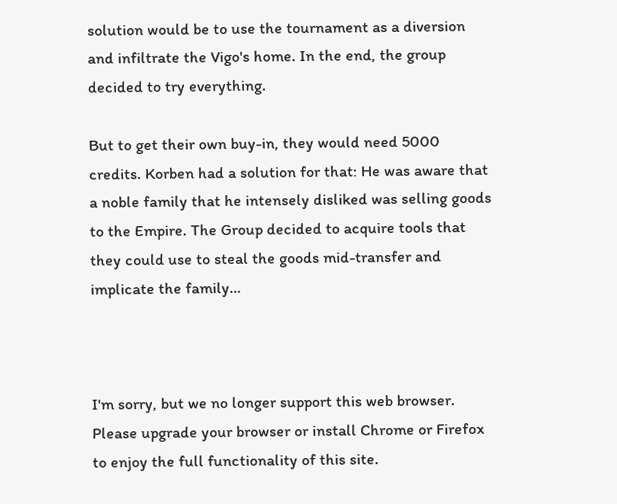solution would be to use the tournament as a diversion and infiltrate the Vigo's home. In the end, the group decided to try everything.

But to get their own buy-in, they would need 5000 credits. Korben had a solution for that: He was aware that a noble family that he intensely disliked was selling goods to the Empire. The Group decided to acquire tools that they could use to steal the goods mid-transfer and implicate the family…



I'm sorry, but we no longer support this web browser. Please upgrade your browser or install Chrome or Firefox to enjoy the full functionality of this site.